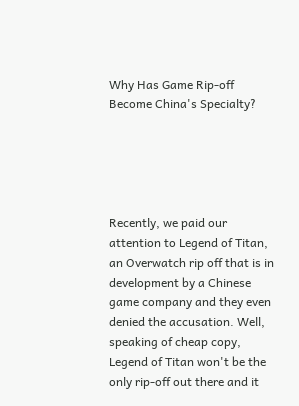Why Has Game Rip-off Become China's Specialty?





Recently, we paid our attention to Legend of Titan, an Overwatch rip off that is in development by a Chinese game company and they even denied the accusation. Well, speaking of cheap copy, Legend of Titan won't be the only rip-off out there and it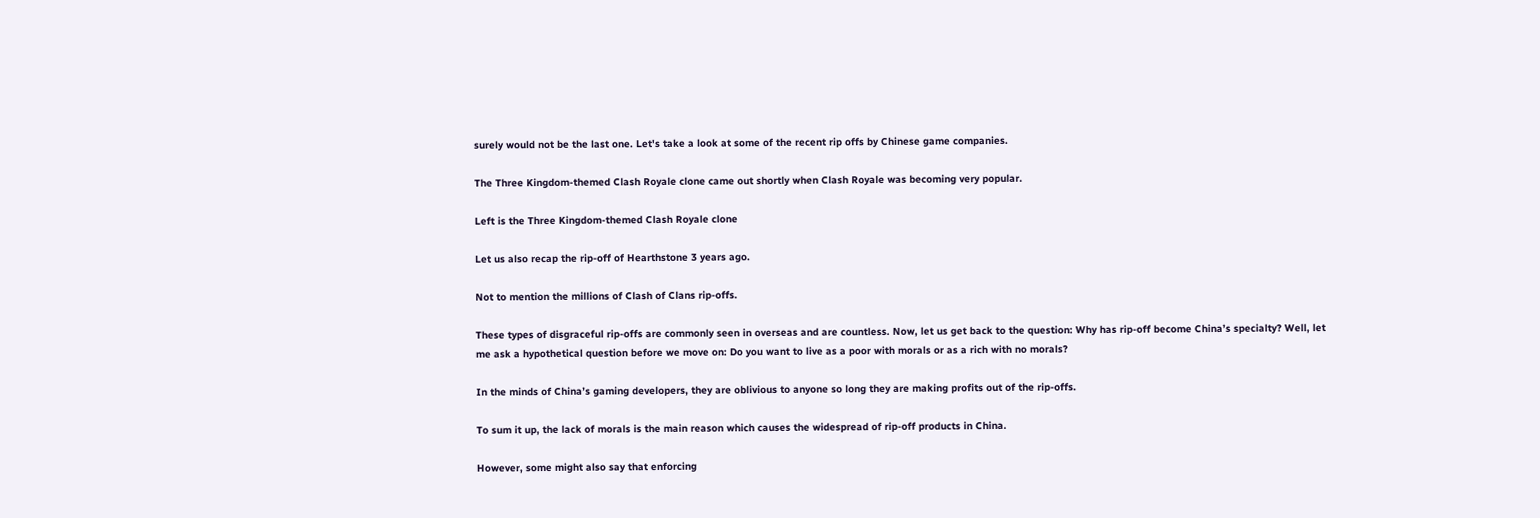surely would not be the last one. Let's take a look at some of the recent rip offs by Chinese game companies.

The Three Kingdom-themed Clash Royale clone came out shortly when Clash Royale was becoming very popular.

Left is the Three Kingdom-themed Clash Royale clone

Let us also recap the rip-off of Hearthstone 3 years ago.

Not to mention the millions of Clash of Clans rip-offs.

These types of disgraceful rip-offs are commonly seen in overseas and are countless. Now, let us get back to the question: Why has rip-off become China’s specialty? Well, let me ask a hypothetical question before we move on: Do you want to live as a poor with morals or as a rich with no morals?

In the minds of China’s gaming developers, they are oblivious to anyone so long they are making profits out of the rip-offs.

To sum it up, the lack of morals is the main reason which causes the widespread of rip-off products in China.

However, some might also say that enforcing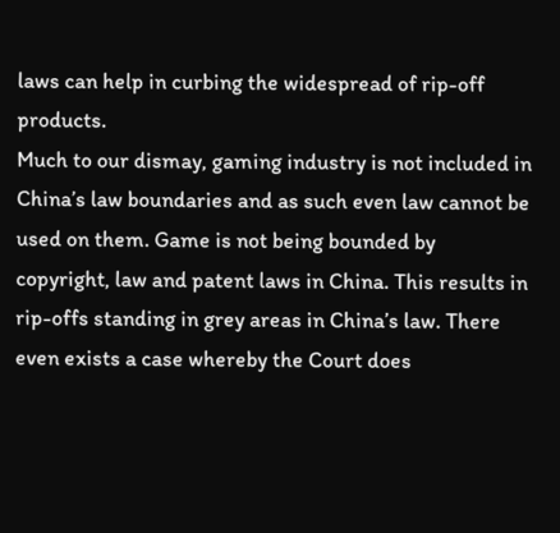laws can help in curbing the widespread of rip-off products.
Much to our dismay, gaming industry is not included in China’s law boundaries and as such even law cannot be used on them. Game is not being bounded by copyright, law and patent laws in China. This results in rip-offs standing in grey areas in China’s law. There even exists a case whereby the Court does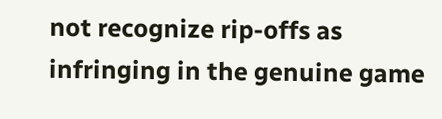not recognize rip-offs as infringing in the genuine game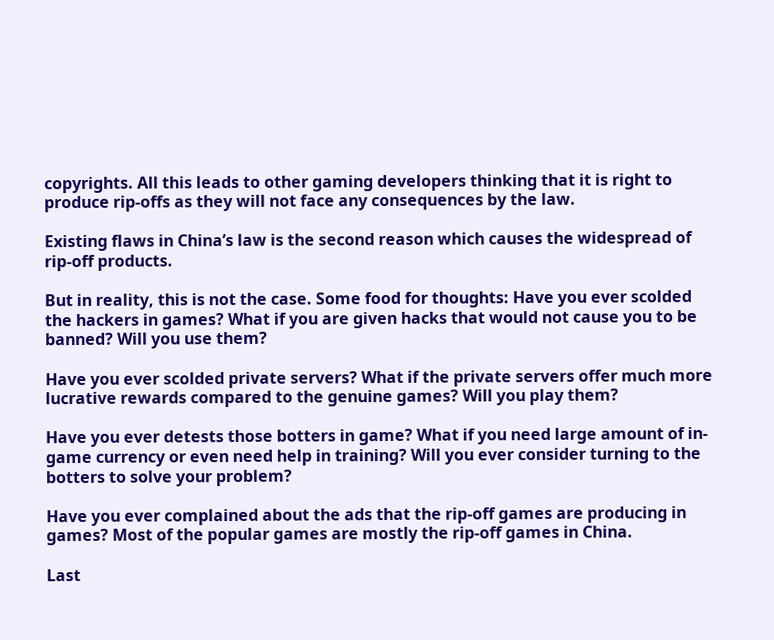copyrights. All this leads to other gaming developers thinking that it is right to produce rip-offs as they will not face any consequences by the law.

Existing flaws in China’s law is the second reason which causes the widespread of rip-off products.

But in reality, this is not the case. Some food for thoughts: Have you ever scolded the hackers in games? What if you are given hacks that would not cause you to be banned? Will you use them?

Have you ever scolded private servers? What if the private servers offer much more lucrative rewards compared to the genuine games? Will you play them?

Have you ever detests those botters in game? What if you need large amount of in-game currency or even need help in training? Will you ever consider turning to the botters to solve your problem?

Have you ever complained about the ads that the rip-off games are producing in games? Most of the popular games are mostly the rip-off games in China.

Last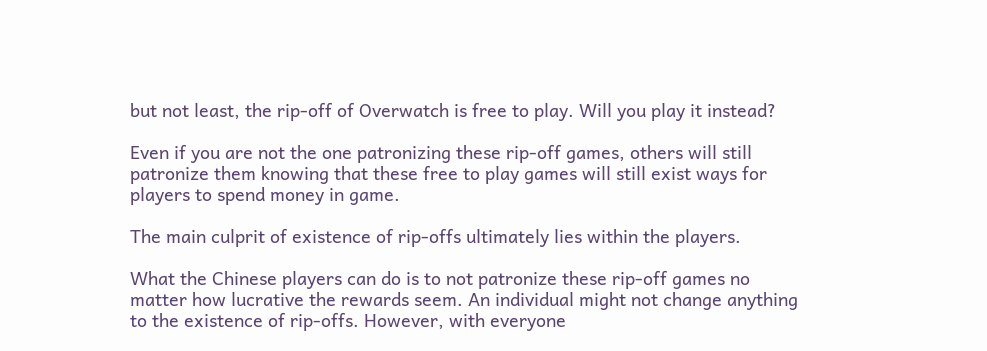but not least, the rip-off of Overwatch is free to play. Will you play it instead?

Even if you are not the one patronizing these rip-off games, others will still patronize them knowing that these free to play games will still exist ways for players to spend money in game.

The main culprit of existence of rip-offs ultimately lies within the players.

What the Chinese players can do is to not patronize these rip-off games no matter how lucrative the rewards seem. An individual might not change anything to the existence of rip-offs. However, with everyone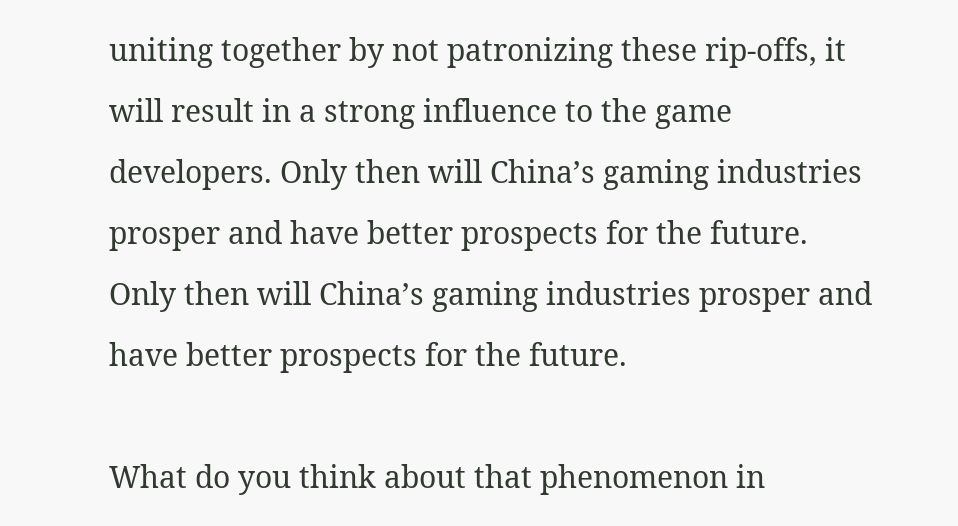uniting together by not patronizing these rip-offs, it will result in a strong influence to the game developers. Only then will China’s gaming industries prosper and have better prospects for the future.
Only then will China’s gaming industries prosper and have better prospects for the future.

What do you think about that phenomenon in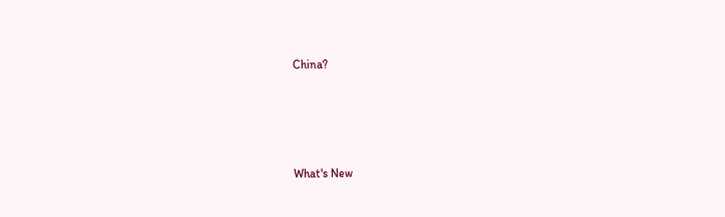China?






What's New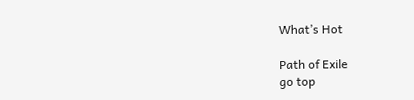What’s Hot

Path of Exile
go top